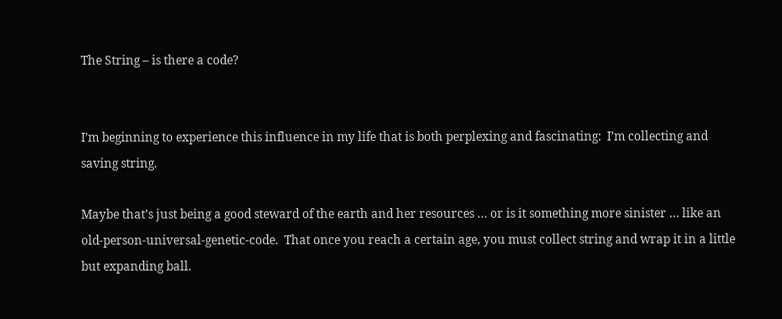The String – is there a code?


I’m beginning to experience this influence in my life that is both perplexing and fascinating:  I’m collecting and saving string.

Maybe that’s just being a good steward of the earth and her resources … or is it something more sinister … like an old-person-universal-genetic-code.  That once you reach a certain age, you must collect string and wrap it in a little but expanding ball.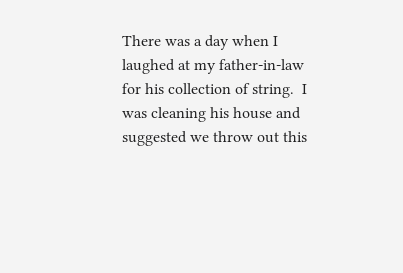There was a day when I laughed at my father-in-law for his collection of string.  I was cleaning his house and suggested we throw out this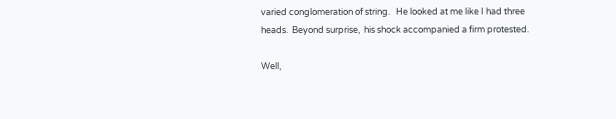varied conglomeration of string.   He looked at me like I had three heads.  Beyond surprise,  his shock accompanied a firm protested.

Well,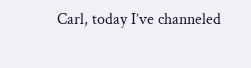Carl, today I’ve channeled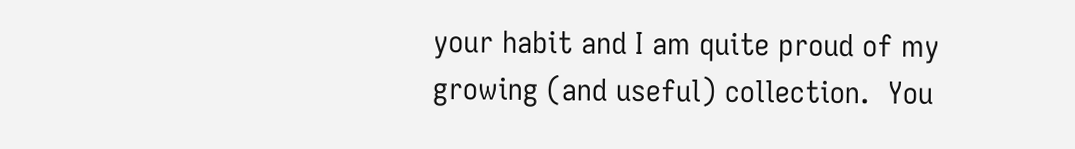your habit and I am quite proud of my growing (and useful) collection.  You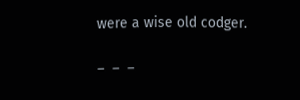were a wise old codger.

–  –  –